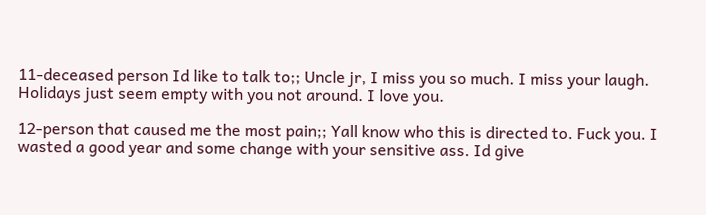11-deceased person Id like to talk to;; Uncle jr, I miss you so much. I miss your laugh. Holidays just seem empty with you not around. I love you.

12-person that caused me the most pain;; Yall know who this is directed to. Fuck you. I wasted a good year and some change with your sensitive ass. Id give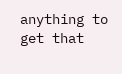anything to get that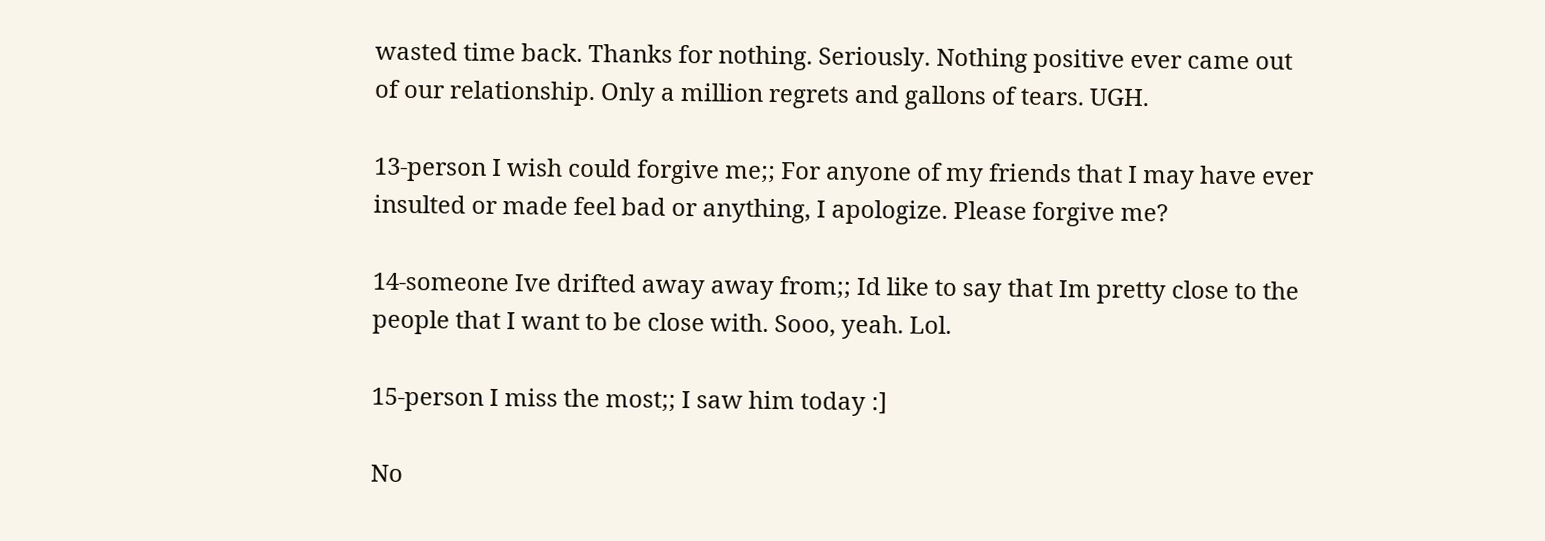wasted time back. Thanks for nothing. Seriously. Nothing positive ever came out of our relationship. Only a million regrets and gallons of tears. UGH.

13-person I wish could forgive me;; For anyone of my friends that I may have ever insulted or made feel bad or anything, I apologize. Please forgive me?

14-someone Ive drifted away away from;; Id like to say that Im pretty close to the people that I want to be close with. Sooo, yeah. Lol.

15-person I miss the most;; I saw him today :]

No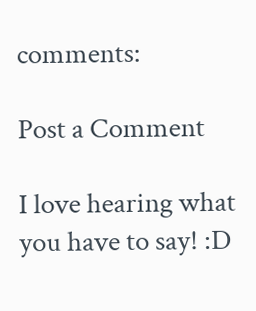comments:

Post a Comment

I love hearing what you have to say! :D